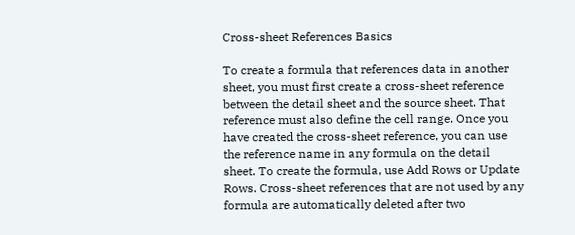Cross-sheet References Basics

To create a formula that references data in another sheet, you must first create a cross-sheet reference between the detail sheet and the source sheet. That reference must also define the cell range. Once you have created the cross-sheet reference, you can use the reference name in any formula on the detail sheet. To create the formula, use Add Rows or Update Rows. Cross-sheet references that are not used by any formula are automatically deleted after two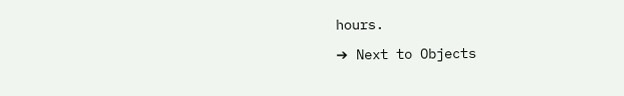hours.

➔ Next to Objects